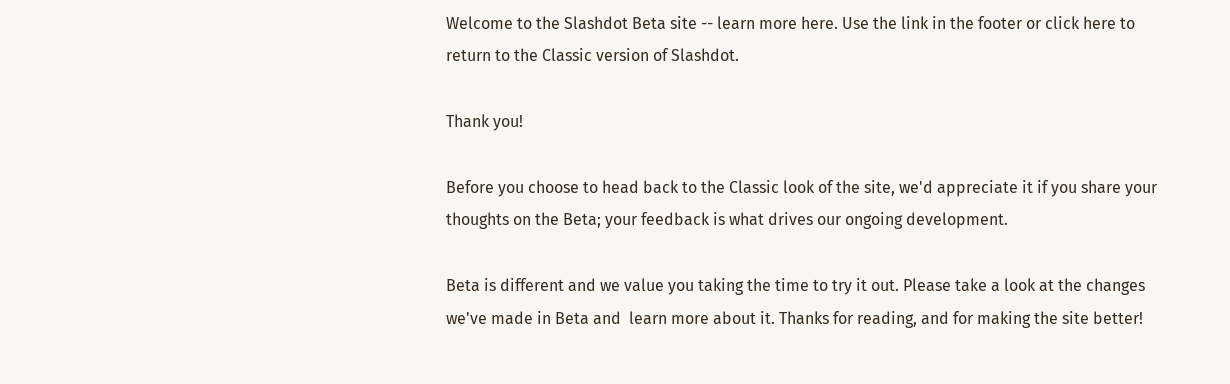Welcome to the Slashdot Beta site -- learn more here. Use the link in the footer or click here to return to the Classic version of Slashdot.

Thank you!

Before you choose to head back to the Classic look of the site, we'd appreciate it if you share your thoughts on the Beta; your feedback is what drives our ongoing development.

Beta is different and we value you taking the time to try it out. Please take a look at the changes we've made in Beta and  learn more about it. Thanks for reading, and for making the site better!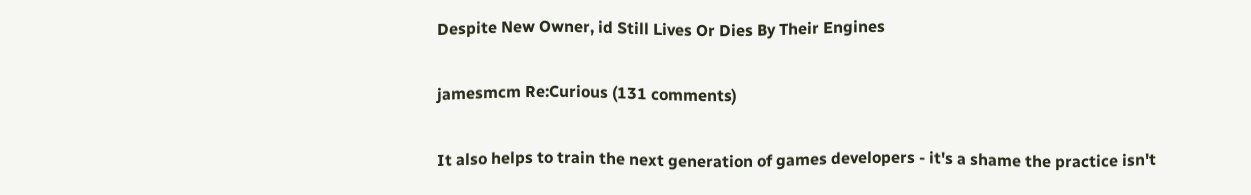Despite New Owner, id Still Lives Or Dies By Their Engines

jamesmcm Re:Curious (131 comments)

It also helps to train the next generation of games developers - it's a shame the practice isn't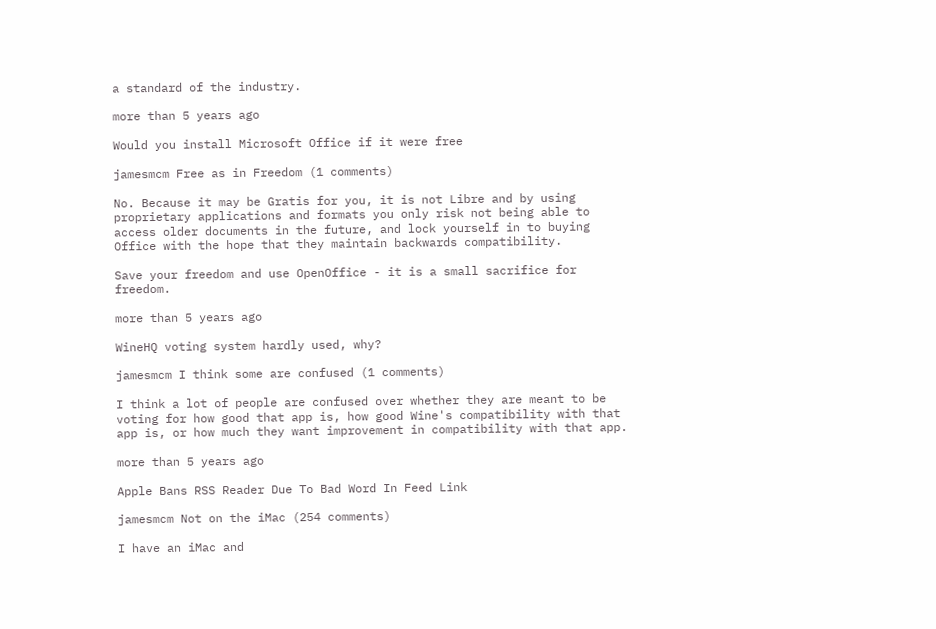a standard of the industry.

more than 5 years ago

Would you install Microsoft Office if it were free

jamesmcm Free as in Freedom (1 comments)

No. Because it may be Gratis for you, it is not Libre and by using proprietary applications and formats you only risk not being able to access older documents in the future, and lock yourself in to buying Office with the hope that they maintain backwards compatibility.

Save your freedom and use OpenOffice - it is a small sacrifice for freedom.

more than 5 years ago

WineHQ voting system hardly used, why?

jamesmcm I think some are confused (1 comments)

I think a lot of people are confused over whether they are meant to be voting for how good that app is, how good Wine's compatibility with that app is, or how much they want improvement in compatibility with that app.

more than 5 years ago

Apple Bans RSS Reader Due To Bad Word In Feed Link

jamesmcm Not on the iMac (254 comments)

I have an iMac and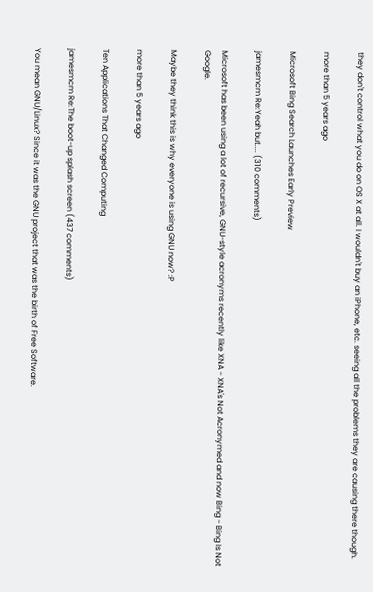they don't control what you do on OS X at all. I wouldn't buy an iPhone, etc. seeing all the problems they are causing there though.

more than 5 years ago

Microsoft Bing Search Launches Early Preview

jamesmcm Re:Yeah but.... (310 comments)

Microsoft has been using a lot of recursive, GNU-style acronyms recently like XNA - XNA's Not Acronymed and now Bing - Bing Is Not Google.

Maybe they think this is why everyone is using GNU now? :P

more than 5 years ago

Ten Applications That Changed Computing

jamesmcm Re:The boot-up splash screen (437 comments)

You mean GNU/Linux? Since it was the GNU project that was the birth of Free Software.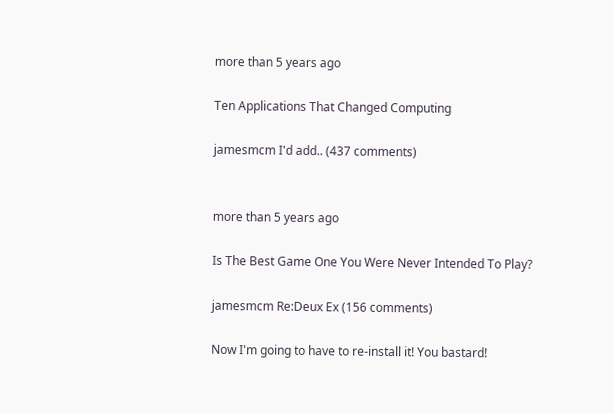more than 5 years ago

Ten Applications That Changed Computing

jamesmcm I'd add.. (437 comments)


more than 5 years ago

Is The Best Game One You Were Never Intended To Play?

jamesmcm Re:Deux Ex (156 comments)

Now I'm going to have to re-install it! You bastard!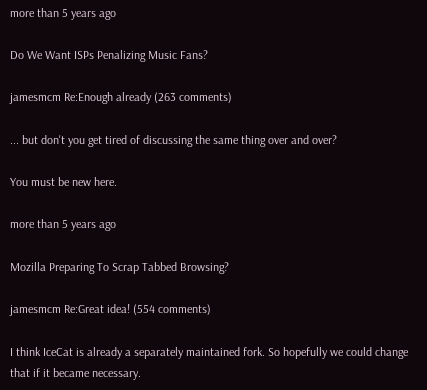more than 5 years ago

Do We Want ISPs Penalizing Music Fans?

jamesmcm Re:Enough already (263 comments)

... but don't you get tired of discussing the same thing over and over?

You must be new here.

more than 5 years ago

Mozilla Preparing To Scrap Tabbed Browsing?

jamesmcm Re:Great idea! (554 comments)

I think IceCat is already a separately maintained fork. So hopefully we could change that if it became necessary.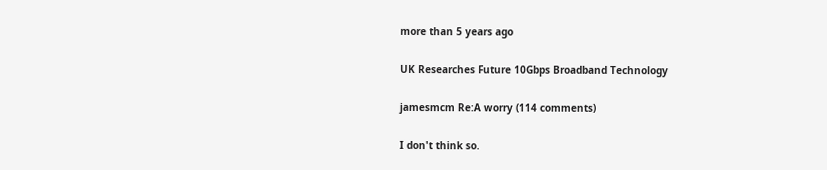more than 5 years ago

UK Researches Future 10Gbps Broadband Technology

jamesmcm Re:A worry (114 comments)

I don't think so.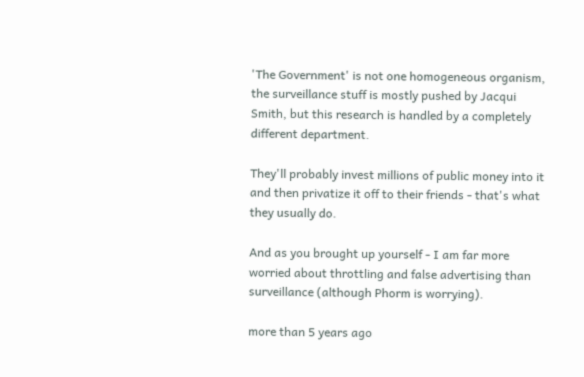'The Government' is not one homogeneous organism, the surveillance stuff is mostly pushed by Jacqui Smith, but this research is handled by a completely different department.

They'll probably invest millions of public money into it and then privatize it off to their friends - that's what they usually do.

And as you brought up yourself - I am far more worried about throttling and false advertising than surveillance (although Phorm is worrying).

more than 5 years ago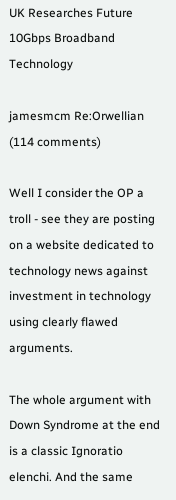UK Researches Future 10Gbps Broadband Technology

jamesmcm Re:Orwellian (114 comments)

Well I consider the OP a troll - see they are posting on a website dedicated to technology news against investment in technology using clearly flawed arguments.

The whole argument with Down Syndrome at the end is a classic Ignoratio elenchi. And the same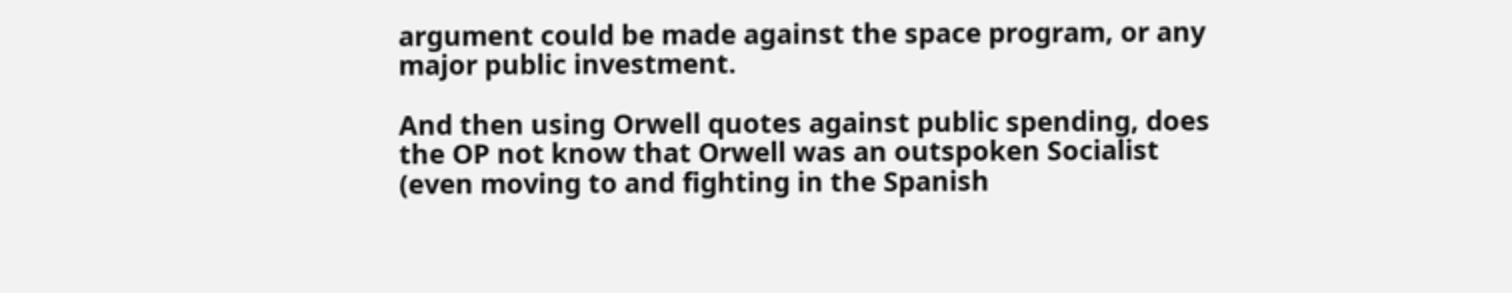argument could be made against the space program, or any major public investment.

And then using Orwell quotes against public spending, does the OP not know that Orwell was an outspoken Socialist (even moving to and fighting in the Spanish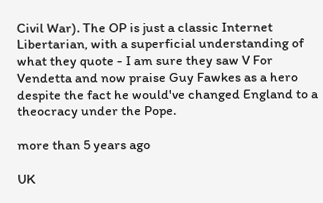Civil War). The OP is just a classic Internet Libertarian, with a superficial understanding of what they quote - I am sure they saw V For Vendetta and now praise Guy Fawkes as a hero despite the fact he would've changed England to a theocracy under the Pope.

more than 5 years ago

UK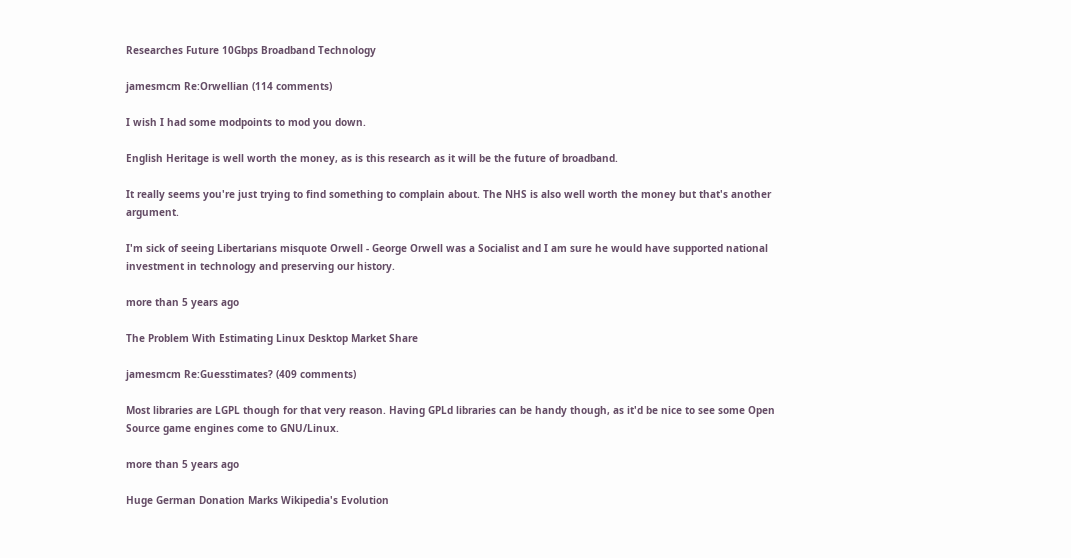Researches Future 10Gbps Broadband Technology

jamesmcm Re:Orwellian (114 comments)

I wish I had some modpoints to mod you down.

English Heritage is well worth the money, as is this research as it will be the future of broadband.

It really seems you're just trying to find something to complain about. The NHS is also well worth the money but that's another argument.

I'm sick of seeing Libertarians misquote Orwell - George Orwell was a Socialist and I am sure he would have supported national investment in technology and preserving our history.

more than 5 years ago

The Problem With Estimating Linux Desktop Market Share

jamesmcm Re:Guesstimates? (409 comments)

Most libraries are LGPL though for that very reason. Having GPLd libraries can be handy though, as it'd be nice to see some Open Source game engines come to GNU/Linux.

more than 5 years ago

Huge German Donation Marks Wikipedia's Evolution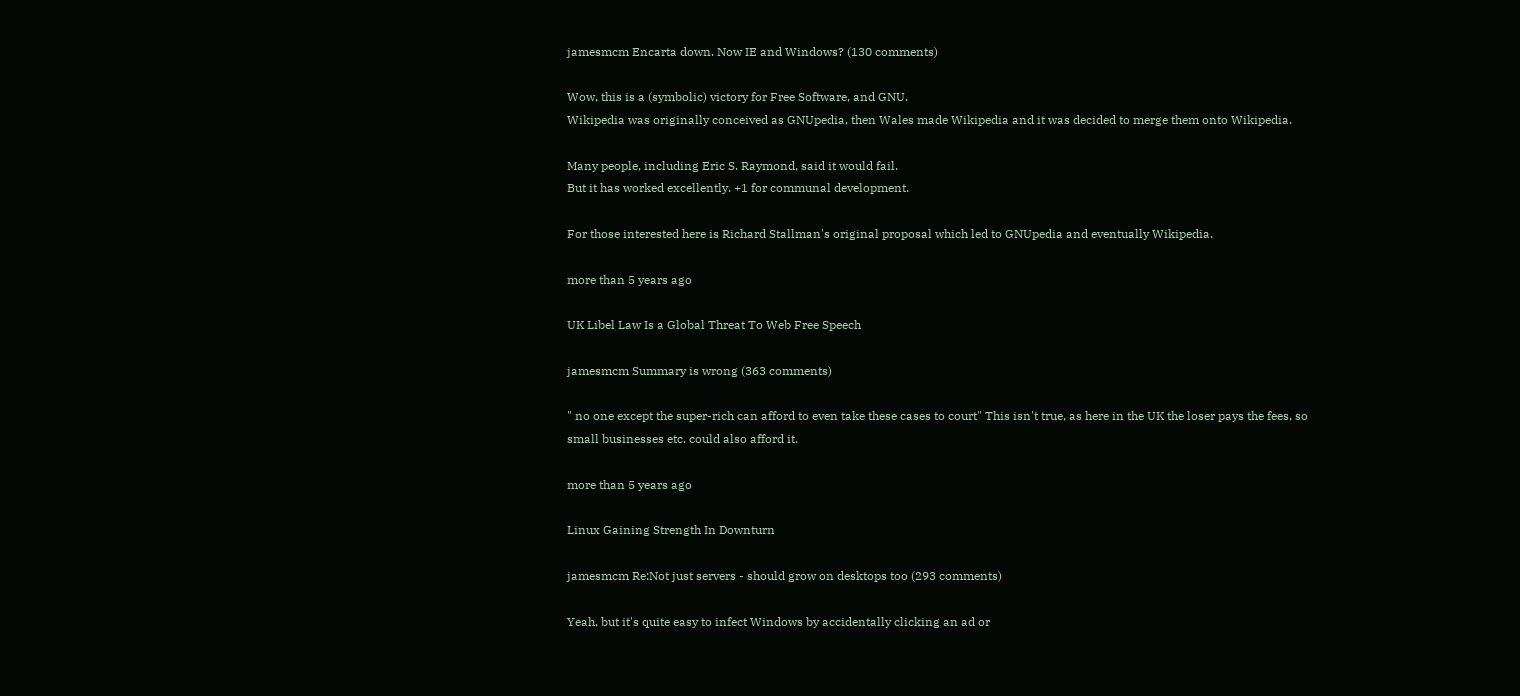jamesmcm Encarta down. Now IE and Windows? (130 comments)

Wow, this is a (symbolic) victory for Free Software, and GNU.
Wikipedia was originally conceived as GNUpedia, then Wales made Wikipedia and it was decided to merge them onto Wikipedia.

Many people, including Eric S. Raymond, said it would fail.
But it has worked excellently. +1 for communal development.

For those interested here is Richard Stallman's original proposal which led to GNUpedia and eventually Wikipedia.

more than 5 years ago

UK Libel Law Is a Global Threat To Web Free Speech

jamesmcm Summary is wrong (363 comments)

" no one except the super-rich can afford to even take these cases to court" This isn't true, as here in the UK the loser pays the fees, so small businesses etc. could also afford it.

more than 5 years ago

Linux Gaining Strength In Downturn

jamesmcm Re:Not just servers - should grow on desktops too (293 comments)

Yeah, but it's quite easy to infect Windows by accidentally clicking an ad or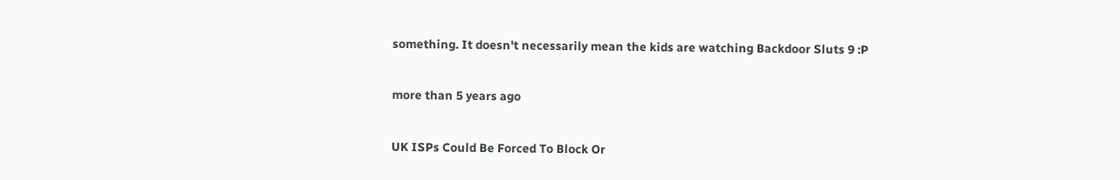something. It doesn't necessarily mean the kids are watching Backdoor Sluts 9 :P

more than 5 years ago

UK ISPs Could Be Forced To Block Or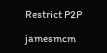Restrict P2P

jamesmcm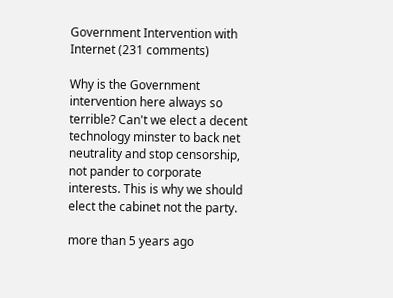Government Intervention with Internet (231 comments)

Why is the Government intervention here always so terrible? Can't we elect a decent technology minster to back net neutrality and stop censorship, not pander to corporate interests. This is why we should elect the cabinet not the party.

more than 5 years ago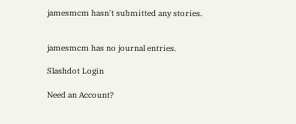jamesmcm hasn't submitted any stories.


jamesmcm has no journal entries.

Slashdot Login

Need an Account?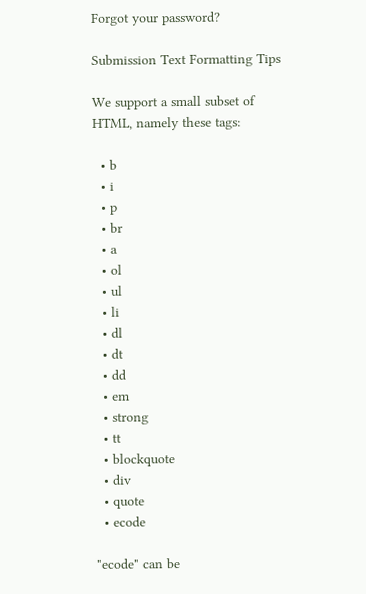Forgot your password?

Submission Text Formatting Tips

We support a small subset of HTML, namely these tags:

  • b
  • i
  • p
  • br
  • a
  • ol
  • ul
  • li
  • dl
  • dt
  • dd
  • em
  • strong
  • tt
  • blockquote
  • div
  • quote
  • ecode

"ecode" can be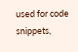used for code snippets,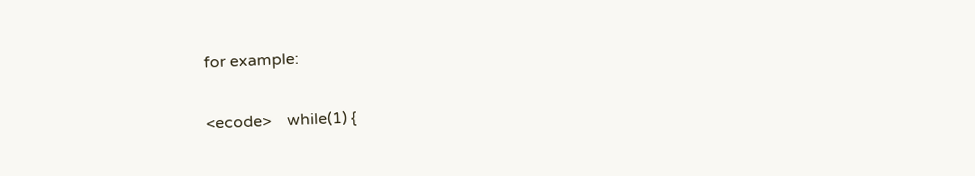for example:

<ecode>    while(1) {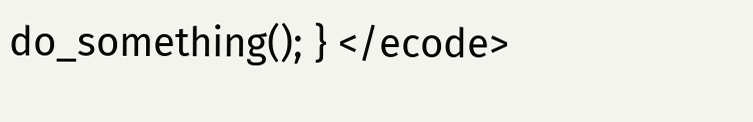do_something(); } </ecode>